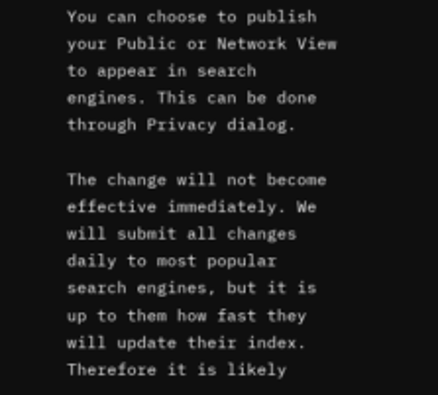You can choose to publish your Public or Network View to appear in search engines. This can be done through Privacy dialog.

The change will not become effective immediately. We will submit all changes daily to most popular search engines, but it is up to them how fast they will update their index. Therefore it is likely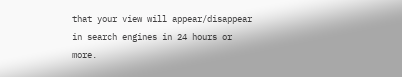that your view will appear/disappear in search engines in 24 hours or more.